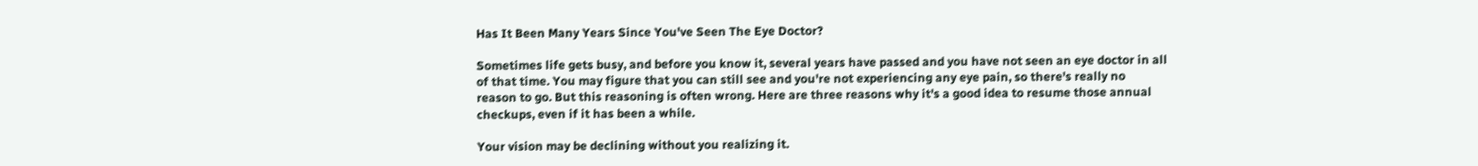Has It Been Many Years Since You've Seen The Eye Doctor?

Sometimes life gets busy, and before you know it, several years have passed and you have not seen an eye doctor in all of that time. You may figure that you can still see and you're not experiencing any eye pain, so there's really no reason to go. But this reasoning is often wrong. Here are three reasons why it's a good idea to resume those annual checkups, even if it has been a while.

Your vision may be declining without you realizing it.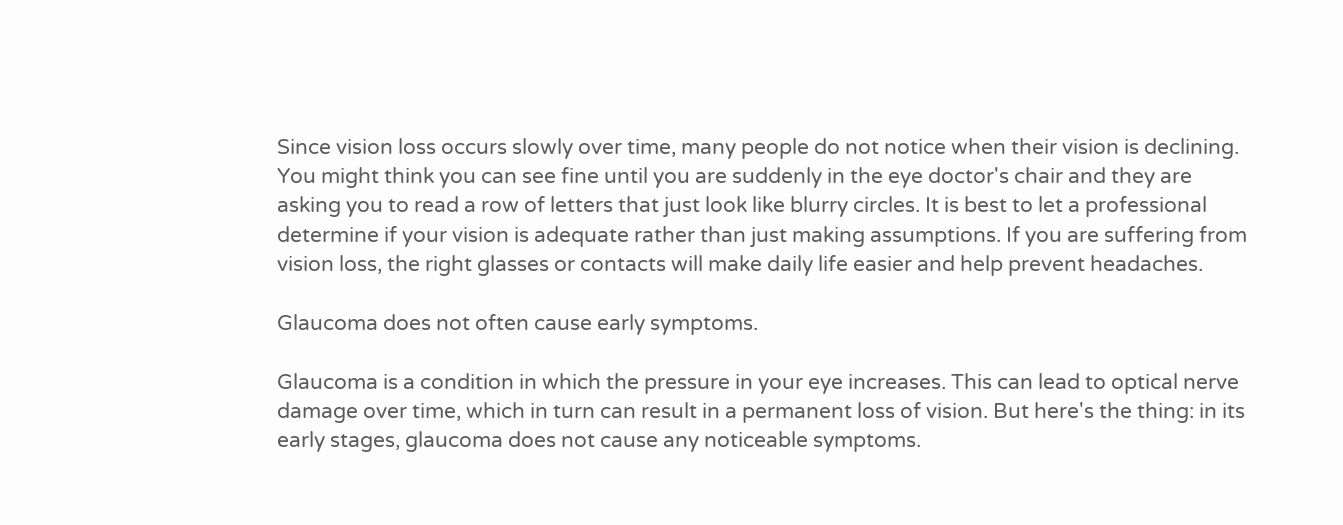Since vision loss occurs slowly over time, many people do not notice when their vision is declining. You might think you can see fine until you are suddenly in the eye doctor's chair and they are asking you to read a row of letters that just look like blurry circles. It is best to let a professional determine if your vision is adequate rather than just making assumptions. If you are suffering from vision loss, the right glasses or contacts will make daily life easier and help prevent headaches.

Glaucoma does not often cause early symptoms.

Glaucoma is a condition in which the pressure in your eye increases. This can lead to optical nerve damage over time, which in turn can result in a permanent loss of vision. But here's the thing: in its early stages, glaucoma does not cause any noticeable symptoms.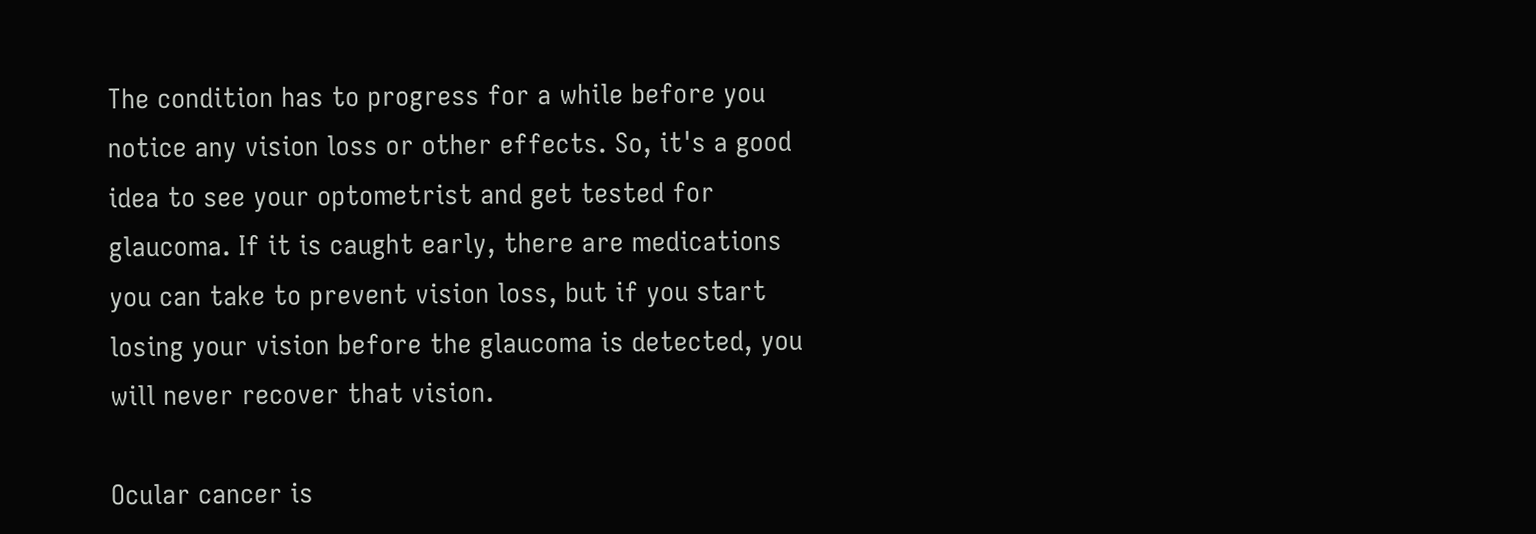The condition has to progress for a while before you notice any vision loss or other effects. So, it's a good idea to see your optometrist and get tested for glaucoma. If it is caught early, there are medications you can take to prevent vision loss, but if you start losing your vision before the glaucoma is detected, you will never recover that vision.

Ocular cancer is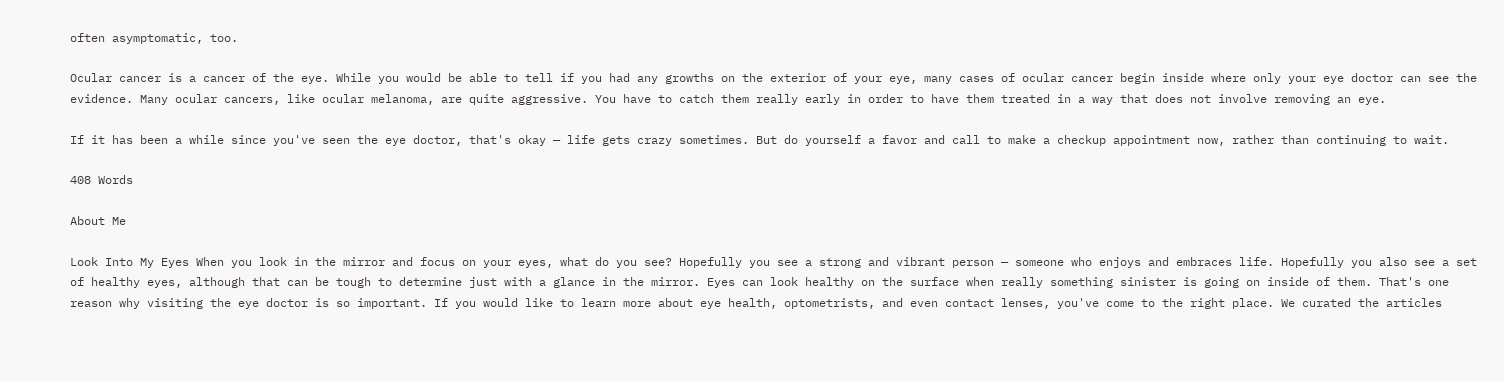often asymptomatic, too.

Ocular cancer is a cancer of the eye. While you would be able to tell if you had any growths on the exterior of your eye, many cases of ocular cancer begin inside where only your eye doctor can see the evidence. Many ocular cancers, like ocular melanoma, are quite aggressive. You have to catch them really early in order to have them treated in a way that does not involve removing an eye.

If it has been a while since you've seen the eye doctor, that's okay — life gets crazy sometimes. But do yourself a favor and call to make a checkup appointment now, rather than continuing to wait.

408 Words

About Me

Look Into My Eyes When you look in the mirror and focus on your eyes, what do you see? Hopefully you see a strong and vibrant person — someone who enjoys and embraces life. Hopefully you also see a set of healthy eyes, although that can be tough to determine just with a glance in the mirror. Eyes can look healthy on the surface when really something sinister is going on inside of them. That's one reason why visiting the eye doctor is so important. If you would like to learn more about eye health, optometrists, and even contact lenses, you've come to the right place. We curated the articles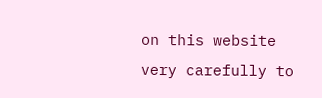on this website very carefully to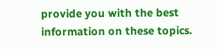provide you with the best information on these topics.